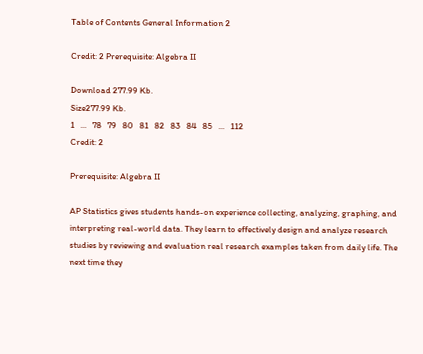Table of Contents General Information 2

Credit: 2 Prerequisite: Algebra II

Download 277.99 Kb.
Size277.99 Kb.
1   ...   78   79   80   81   82   83   84   85   ...   112
Credit: 2

Prerequisite: Algebra II

AP Statistics gives students hands-on experience collecting, analyzing, graphing, and interpreting real-world data. They learn to effectively design and analyze research studies by reviewing and evaluation real research examples taken from daily life. The next time they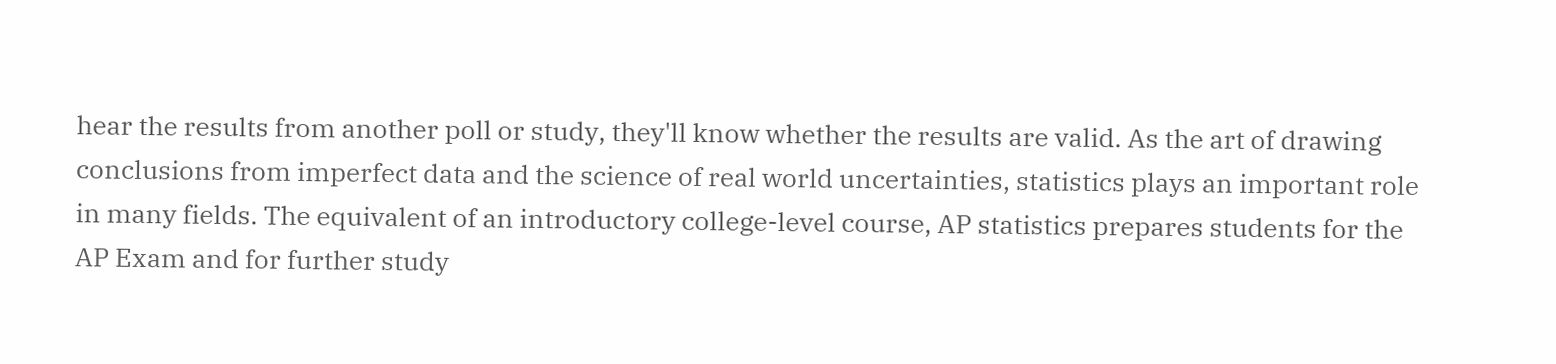hear the results from another poll or study, they'll know whether the results are valid. As the art of drawing conclusions from imperfect data and the science of real world uncertainties, statistics plays an important role in many fields. The equivalent of an introductory college-level course, AP statistics prepares students for the AP Exam and for further study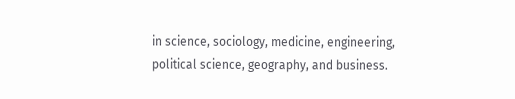in science, sociology, medicine, engineering, political science, geography, and business.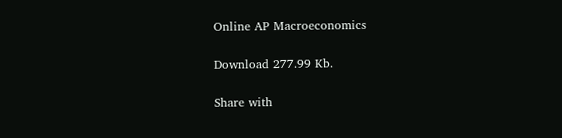Online AP Macroeconomics

Download 277.99 Kb.

Share with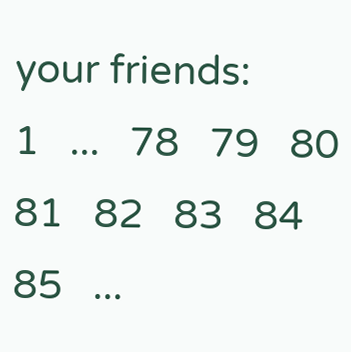your friends:
1   ...   78   79   80   81   82   83   84   85   ...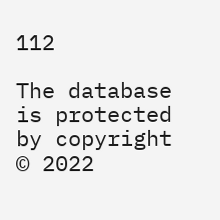112

The database is protected by copyright © 2022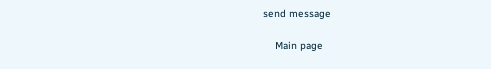send message

    Main page